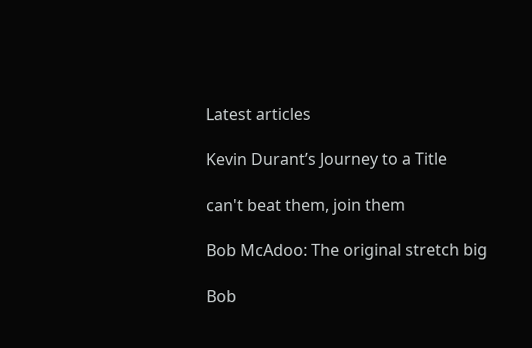Latest articles

Kevin Durant’s Journey to a Title

can't beat them, join them

Bob McAdoo: The original stretch big

Bob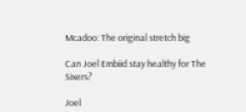Mcadoo: The original stretch big

Can Joel Embiid stay healthy for The Sixers?

Joel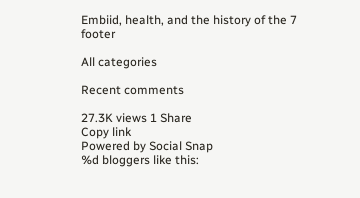Embiid, health, and the history of the 7 footer

All categories

Recent comments

27.3K views 1 Share
Copy link
Powered by Social Snap
%d bloggers like this: